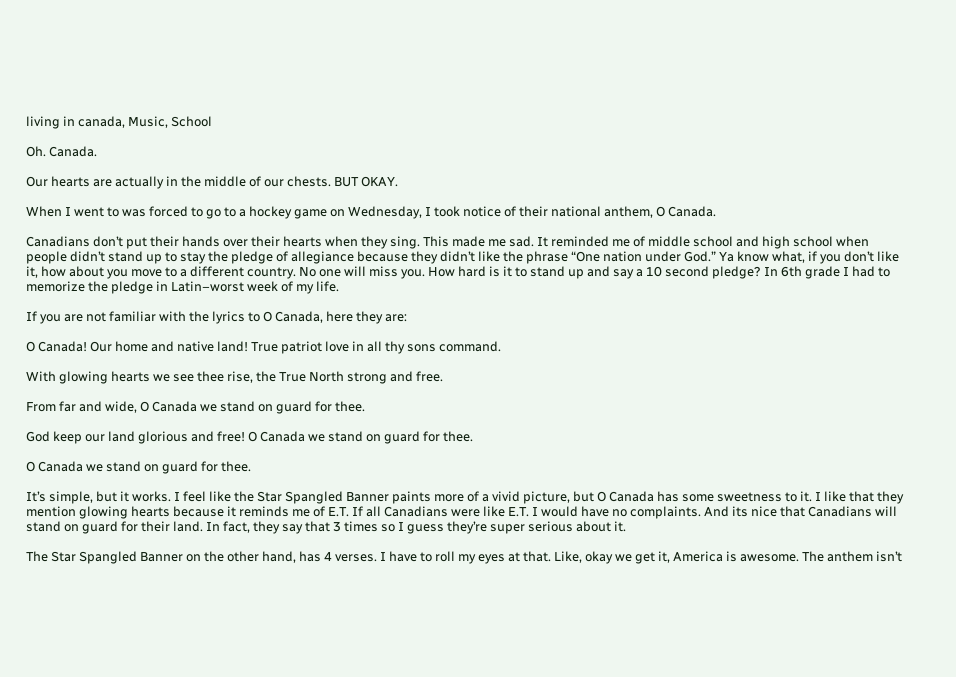living in canada, Music, School

Oh. Canada.

Our hearts are actually in the middle of our chests. BUT OKAY.

When I went to was forced to go to a hockey game on Wednesday, I took notice of their national anthem, O Canada.

Canadians don’t put their hands over their hearts when they sing. This made me sad. It reminded me of middle school and high school when people didn’t stand up to stay the pledge of allegiance because they didn’t like the phrase “One nation under God.” Ya know what, if you don’t like it, how about you move to a different country. No one will miss you. How hard is it to stand up and say a 10 second pledge? In 6th grade I had to memorize the pledge in Latin–worst week of my life.

If you are not familiar with the lyrics to O Canada, here they are:

O Canada! Our home and native land! True patriot love in all thy sons command.

With glowing hearts we see thee rise, the True North strong and free.

From far and wide, O Canada we stand on guard for thee.

God keep our land glorious and free! O Canada we stand on guard for thee.

O Canada we stand on guard for thee.

It’s simple, but it works. I feel like the Star Spangled Banner paints more of a vivid picture, but O Canada has some sweetness to it. I like that they mention glowing hearts because it reminds me of E.T. If all Canadians were like E.T. I would have no complaints. And its nice that Canadians will stand on guard for their land. In fact, they say that 3 times so I guess they’re super serious about it.

The Star Spangled Banner on the other hand, has 4 verses. I have to roll my eyes at that. Like, okay we get it, America is awesome. The anthem isn’t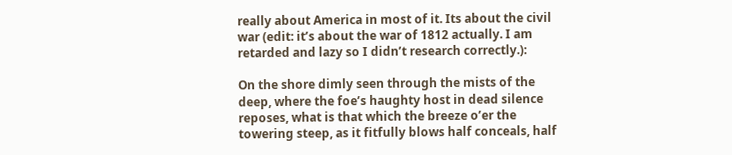really about America in most of it. Its about the civil war (edit: it’s about the war of 1812 actually. I am retarded and lazy so I didn’t research correctly.):

On the shore dimly seen through the mists of the deep, where the foe’s haughty host in dead silence reposes, what is that which the breeze o’er the towering steep, as it fitfully blows half conceals, half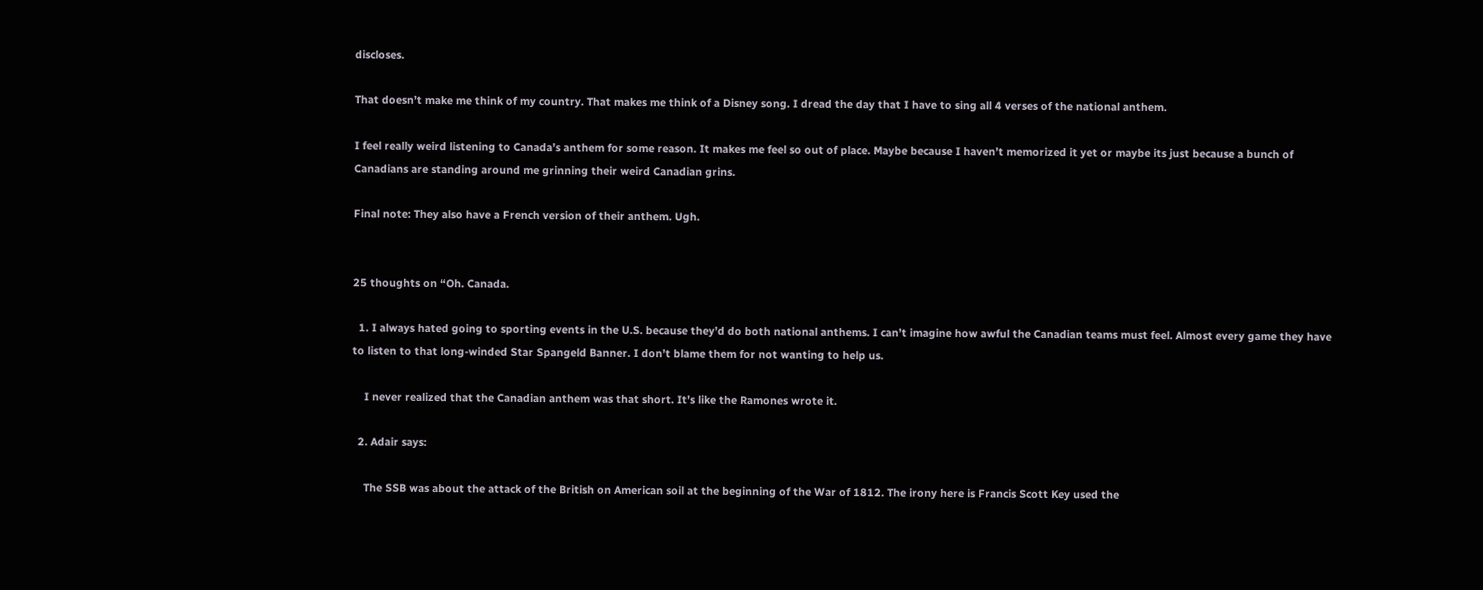discloses.

That doesn’t make me think of my country. That makes me think of a Disney song. I dread the day that I have to sing all 4 verses of the national anthem.

I feel really weird listening to Canada’s anthem for some reason. It makes me feel so out of place. Maybe because I haven’t memorized it yet or maybe its just because a bunch of Canadians are standing around me grinning their weird Canadian grins.

Final note: They also have a French version of their anthem. Ugh.


25 thoughts on “Oh. Canada.

  1. I always hated going to sporting events in the U.S. because they’d do both national anthems. I can’t imagine how awful the Canadian teams must feel. Almost every game they have to listen to that long-winded Star Spangeld Banner. I don’t blame them for not wanting to help us.

    I never realized that the Canadian anthem was that short. It’s like the Ramones wrote it.

  2. Adair says:

    The SSB was about the attack of the British on American soil at the beginning of the War of 1812. The irony here is Francis Scott Key used the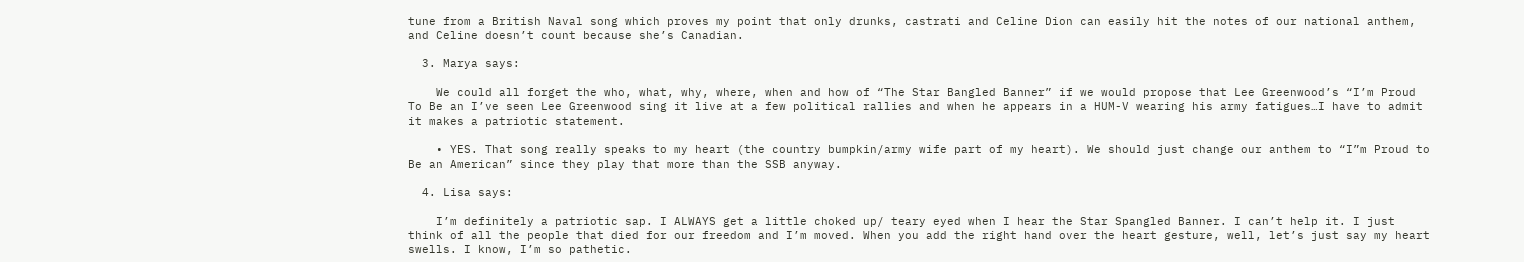tune from a British Naval song which proves my point that only drunks, castrati and Celine Dion can easily hit the notes of our national anthem, and Celine doesn’t count because she’s Canadian.

  3. Marya says:

    We could all forget the who, what, why, where, when and how of “The Star Bangled Banner” if we would propose that Lee Greenwood’s “I’m Proud To Be an I’ve seen Lee Greenwood sing it live at a few political rallies and when he appears in a HUM-V wearing his army fatigues…I have to admit it makes a patriotic statement.

    • YES. That song really speaks to my heart (the country bumpkin/army wife part of my heart). We should just change our anthem to “I”m Proud to Be an American” since they play that more than the SSB anyway.

  4. Lisa says:

    I’m definitely a patriotic sap. I ALWAYS get a little choked up/ teary eyed when I hear the Star Spangled Banner. I can’t help it. I just think of all the people that died for our freedom and I’m moved. When you add the right hand over the heart gesture, well, let’s just say my heart swells. I know, I’m so pathetic.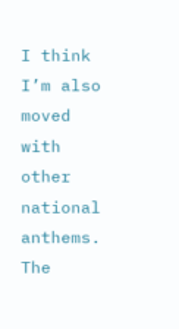I think I’m also moved with other national anthems. The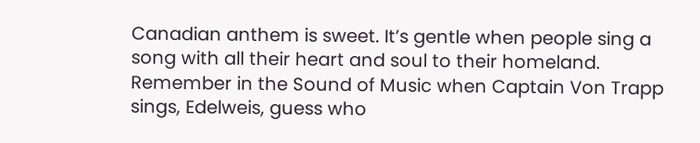Canadian anthem is sweet. It’s gentle when people sing a song with all their heart and soul to their homeland. Remember in the Sound of Music when Captain Von Trapp sings, Edelweis, guess who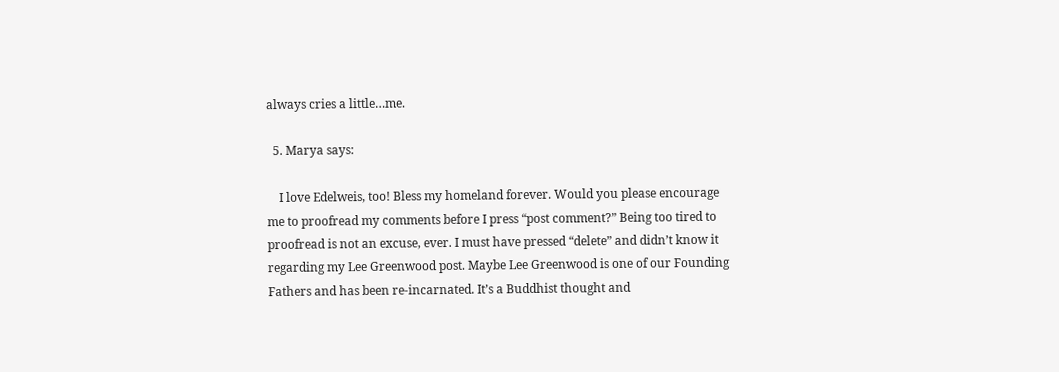always cries a little…me.

  5. Marya says:

    I love Edelweis, too! Bless my homeland forever. Would you please encourage me to proofread my comments before I press “post comment?” Being too tired to proofread is not an excuse, ever. I must have pressed “delete” and didn’t know it regarding my Lee Greenwood post. Maybe Lee Greenwood is one of our Founding Fathers and has been re-incarnated. It’s a Buddhist thought and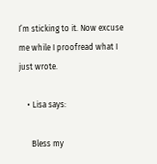I’m sticking to it. Now excuse me while I proofread what I just wrote.

    • Lisa says:

      Bless my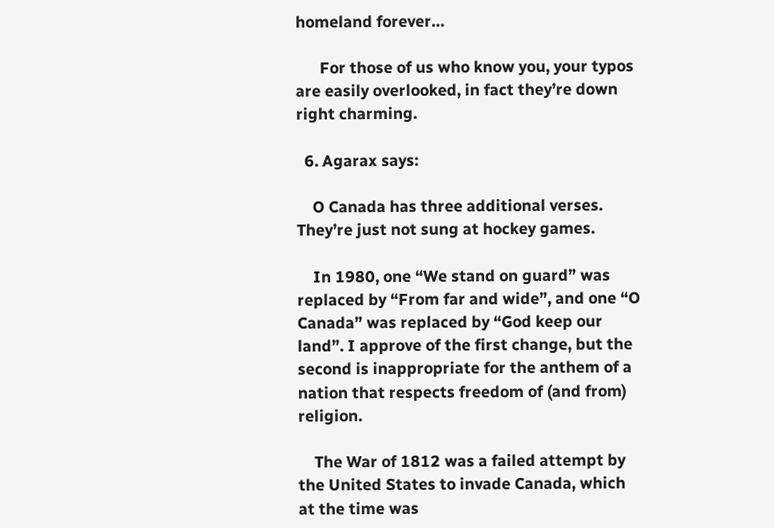homeland forever…

      For those of us who know you, your typos are easily overlooked, in fact they’re down right charming.

  6. Agarax says:

    O Canada has three additional verses. They’re just not sung at hockey games.

    In 1980, one “We stand on guard” was replaced by “From far and wide”, and one “O Canada” was replaced by “God keep our land”. I approve of the first change, but the second is inappropriate for the anthem of a nation that respects freedom of (and from) religion.

    The War of 1812 was a failed attempt by the United States to invade Canada, which at the time was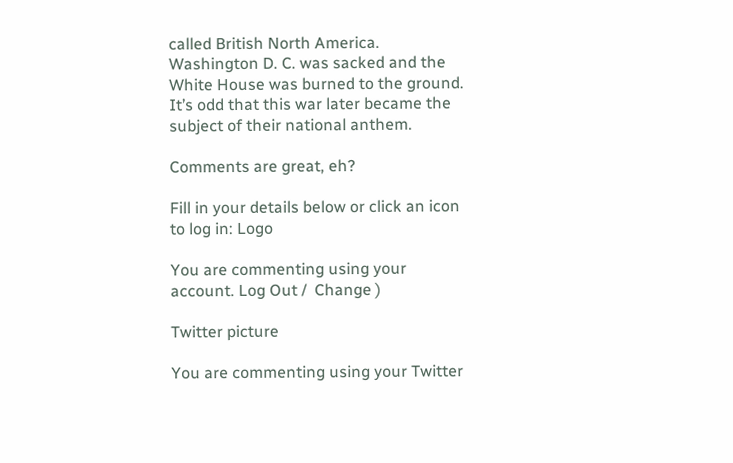called British North America. Washington D. C. was sacked and the White House was burned to the ground. It’s odd that this war later became the subject of their national anthem.

Comments are great, eh?

Fill in your details below or click an icon to log in: Logo

You are commenting using your account. Log Out /  Change )

Twitter picture

You are commenting using your Twitter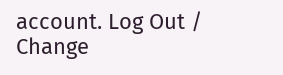account. Log Out /  Change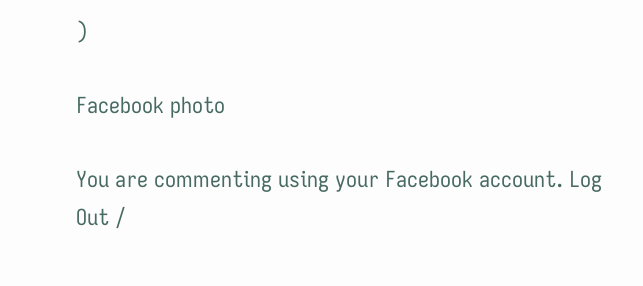)

Facebook photo

You are commenting using your Facebook account. Log Out /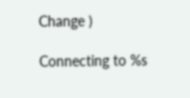Change )

Connecting to %s